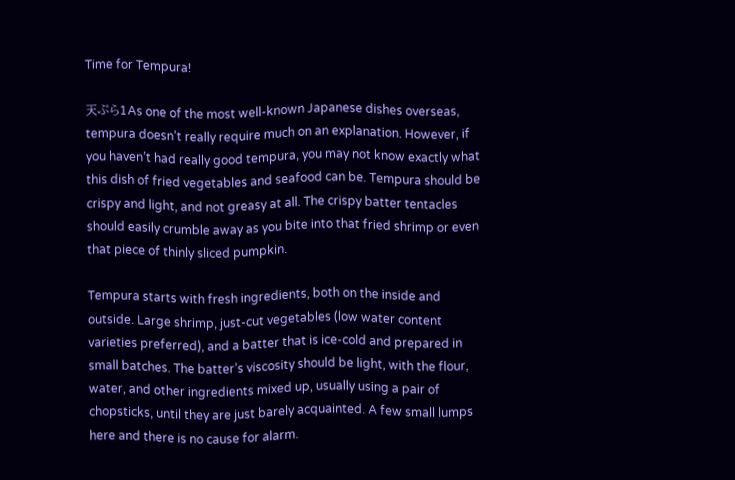Time for Tempura!

天ぷら1As one of the most well-known Japanese dishes overseas, tempura doesn’t really require much on an explanation. However, if you haven’t had really good tempura, you may not know exactly what this dish of fried vegetables and seafood can be. Tempura should be crispy and light, and not greasy at all. The crispy batter tentacles should easily crumble away as you bite into that fried shrimp or even that piece of thinly sliced pumpkin.

Tempura starts with fresh ingredients, both on the inside and outside. Large shrimp, just-cut vegetables (low water content varieties preferred), and a batter that is ice-cold and prepared in small batches. The batter’s viscosity should be light, with the flour, water, and other ingredients mixed up, usually using a pair of chopsticks, until they are just barely acquainted. A few small lumps here and there is no cause for alarm.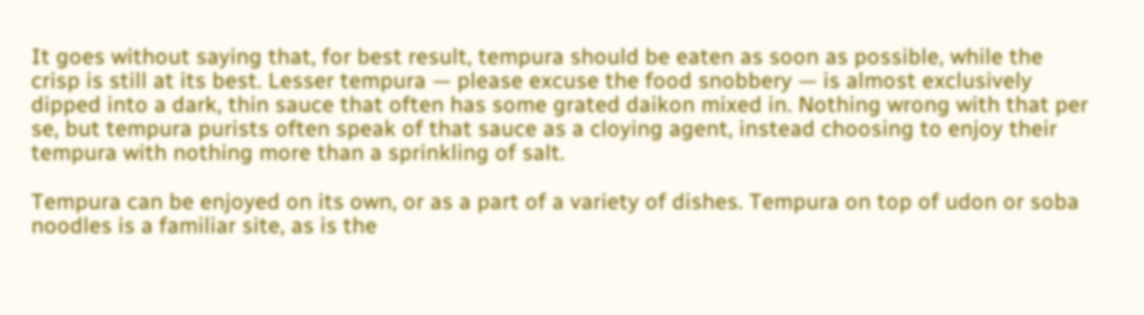It goes without saying that, for best result, tempura should be eaten as soon as possible, while the crisp is still at its best. Lesser tempura — please excuse the food snobbery — is almost exclusively dipped into a dark, thin sauce that often has some grated daikon mixed in. Nothing wrong with that per se, but tempura purists often speak of that sauce as a cloying agent, instead choosing to enjoy their tempura with nothing more than a sprinkling of salt.

Tempura can be enjoyed on its own, or as a part of a variety of dishes. Tempura on top of udon or soba noodles is a familiar site, as is the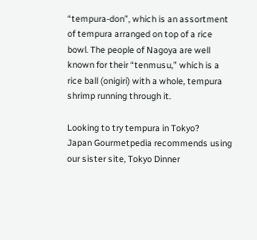“tempura-don”, which is an assortment of tempura arranged on top of a rice bowl. The people of Nagoya are well known for their “tenmusu,” which is a rice ball (onigiri) with a whole, tempura shrimp running through it.

Looking to try tempura in Tokyo?
Japan Gourmetpedia recommends using our sister site, Tokyo Dinner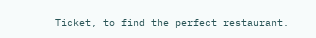Ticket, to find the perfect restaurant.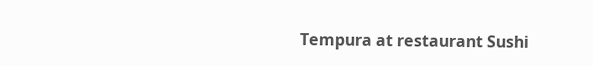Tempura at restaurant Sushi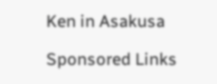Ken in Asakusa

Sponsored Links